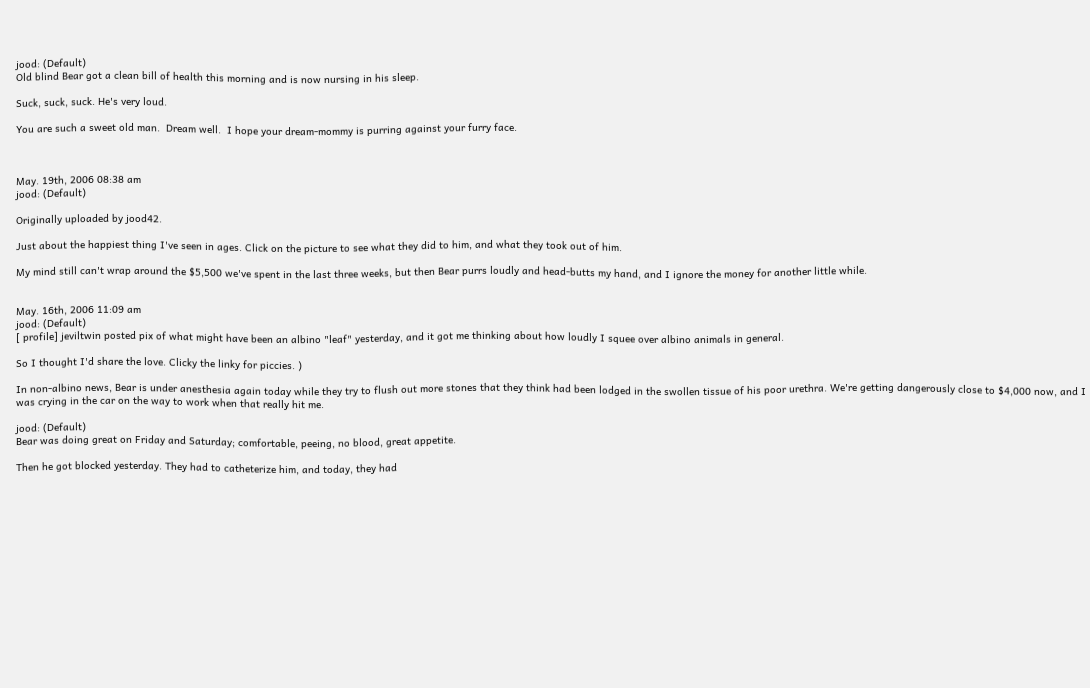jood: (Default)
Old blind Bear got a clean bill of health this morning and is now nursing in his sleep.

Suck, suck, suck. He's very loud.

You are such a sweet old man.  Dream well.  I hope your dream-mommy is purring against your furry face.



May. 19th, 2006 08:38 am
jood: (Default)

Originally uploaded by jood42.

Just about the happiest thing I've seen in ages. Click on the picture to see what they did to him, and what they took out of him.

My mind still can't wrap around the $5,500 we've spent in the last three weeks, but then Bear purrs loudly and head-butts my hand, and I ignore the money for another little while.


May. 16th, 2006 11:09 am
jood: (Default)
[ profile] jeviltwin posted pix of what might have been an albino "leaf" yesterday, and it got me thinking about how loudly I squee over albino animals in general.

So I thought I'd share the love. Clicky the linky for piccies. )

In non-albino news, Bear is under anesthesia again today while they try to flush out more stones that they think had been lodged in the swollen tissue of his poor urethra. We're getting dangerously close to $4,000 now, and I was crying in the car on the way to work when that really hit me.

jood: (Default)
Bear was doing great on Friday and Saturday; comfortable, peeing, no blood, great appetite.

Then he got blocked yesterday. They had to catheterize him, and today, they had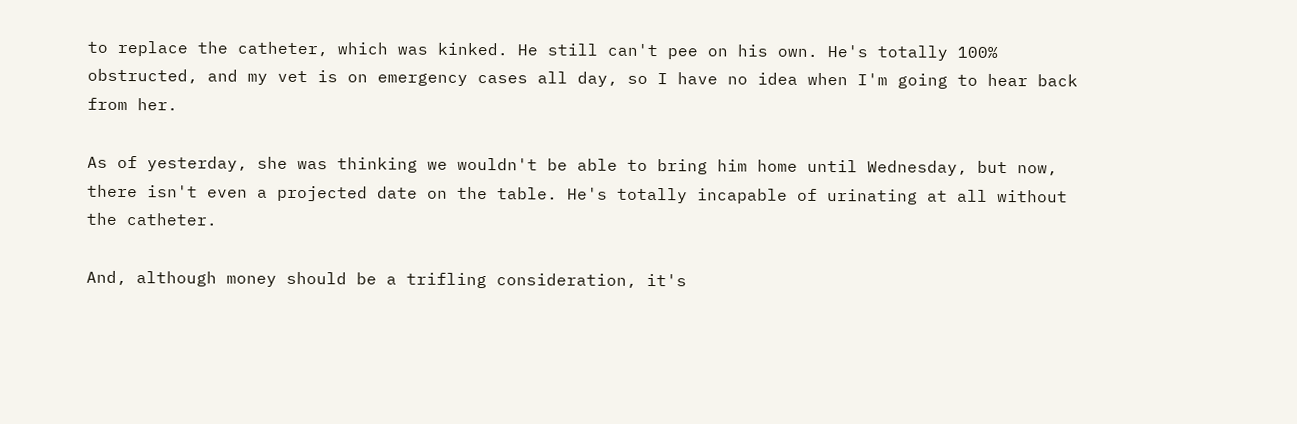to replace the catheter, which was kinked. He still can't pee on his own. He's totally 100% obstructed, and my vet is on emergency cases all day, so I have no idea when I'm going to hear back from her.

As of yesterday, she was thinking we wouldn't be able to bring him home until Wednesday, but now, there isn't even a projected date on the table. He's totally incapable of urinating at all without the catheter.

And, although money should be a trifling consideration, it's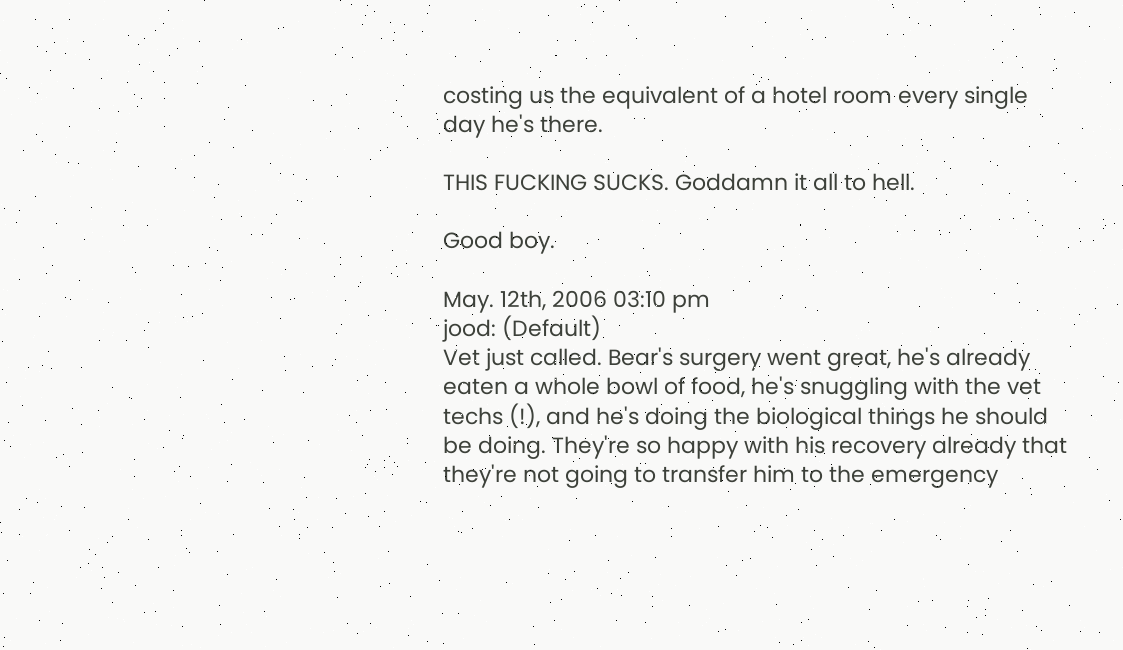costing us the equivalent of a hotel room every single day he's there.

THIS FUCKING SUCKS. Goddamn it all to hell.

Good boy.

May. 12th, 2006 03:10 pm
jood: (Default)
Vet just called. Bear's surgery went great, he's already eaten a whole bowl of food, he's snuggling with the vet techs (!), and he's doing the biological things he should be doing. They're so happy with his recovery already that they're not going to transfer him to the emergency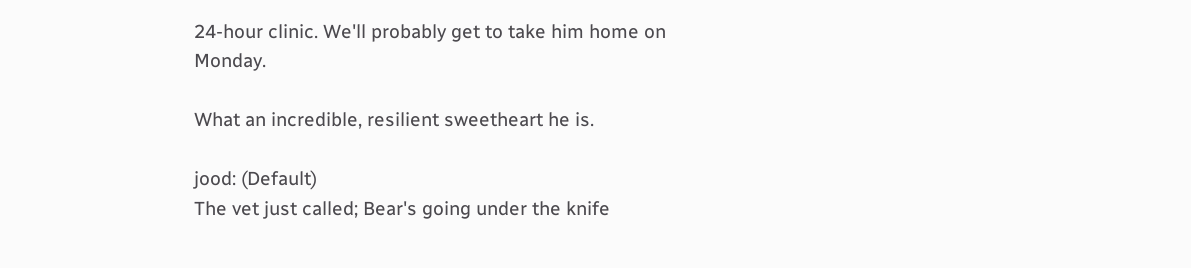24-hour clinic. We'll probably get to take him home on Monday.

What an incredible, resilient sweetheart he is.

jood: (Default)
The vet just called; Bear's going under the knife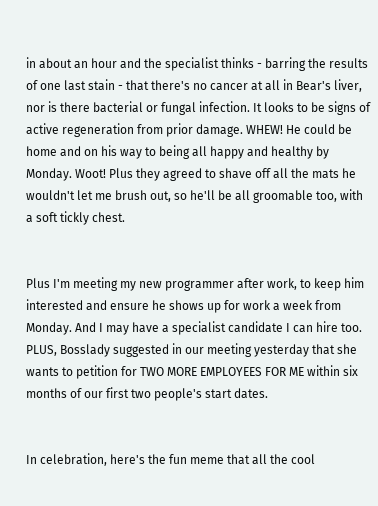in about an hour and the specialist thinks - barring the results of one last stain - that there's no cancer at all in Bear's liver, nor is there bacterial or fungal infection. It looks to be signs of active regeneration from prior damage. WHEW! He could be home and on his way to being all happy and healthy by Monday. Woot! Plus they agreed to shave off all the mats he wouldn't let me brush out, so he'll be all groomable too, with a soft tickly chest.


Plus I'm meeting my new programmer after work, to keep him interested and ensure he shows up for work a week from Monday. And I may have a specialist candidate I can hire too. PLUS, Bosslady suggested in our meeting yesterday that she wants to petition for TWO MORE EMPLOYEES FOR ME within six months of our first two people's start dates.


In celebration, here's the fun meme that all the cool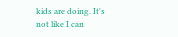kids are doing. It's not like I can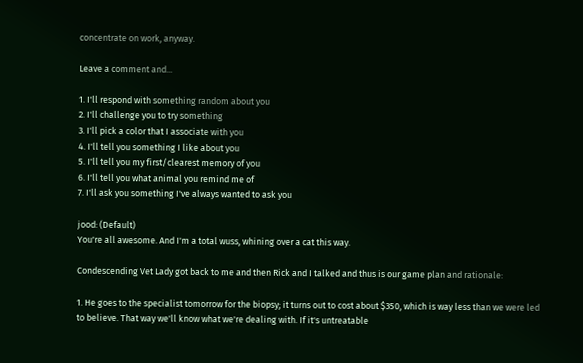concentrate on work, anyway.

Leave a comment and...

1. I'll respond with something random about you
2. I'll challenge you to try something
3. I'll pick a color that I associate with you
4. I'll tell you something I like about you
5. I'll tell you my first/clearest memory of you
6. I'll tell you what animal you remind me of
7. I'll ask you something I've always wanted to ask you

jood: (Default)
You're all awesome. And I'm a total wuss, whining over a cat this way.

Condescending Vet Lady got back to me and then Rick and I talked and thus is our game plan and rationale:

1. He goes to the specialist tomorrow for the biopsy; it turns out to cost about $350, which is way less than we were led to believe. That way we'll know what we're dealing with. If it's untreatable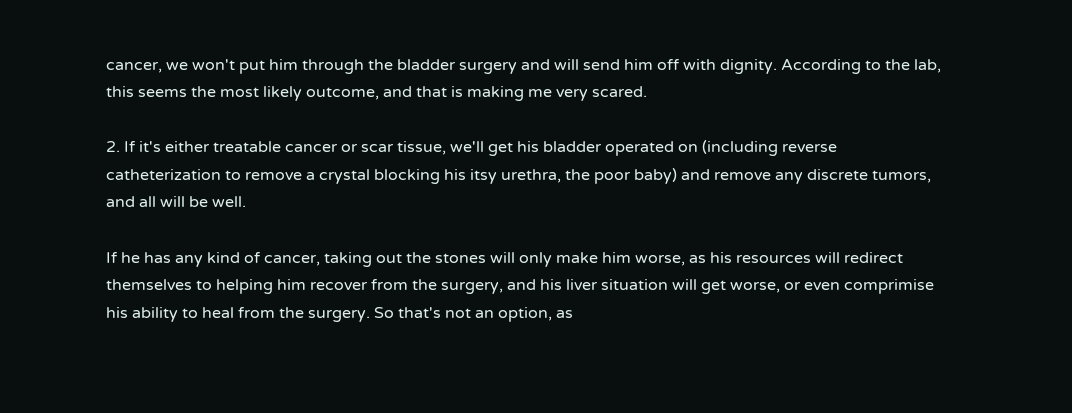cancer, we won't put him through the bladder surgery and will send him off with dignity. According to the lab, this seems the most likely outcome, and that is making me very scared.

2. If it's either treatable cancer or scar tissue, we'll get his bladder operated on (including reverse catheterization to remove a crystal blocking his itsy urethra, the poor baby) and remove any discrete tumors, and all will be well.

If he has any kind of cancer, taking out the stones will only make him worse, as his resources will redirect themselves to helping him recover from the surgery, and his liver situation will get worse, or even comprimise his ability to heal from the surgery. So that's not an option, as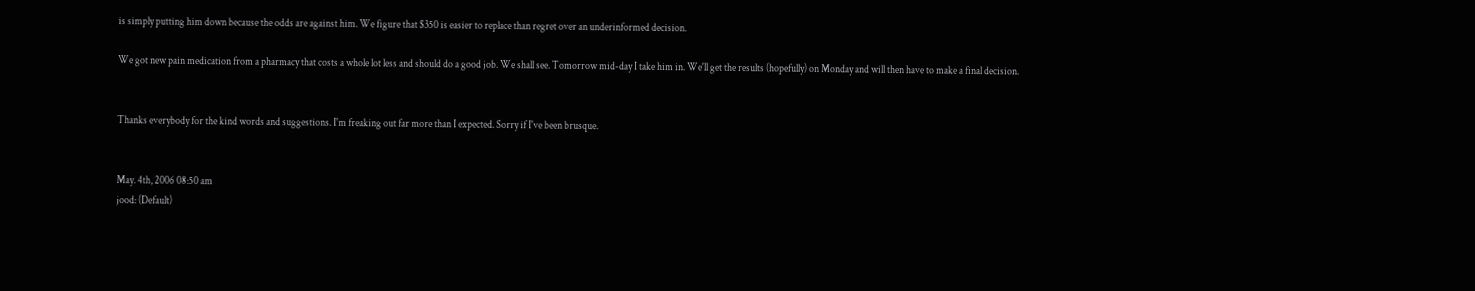is simply putting him down because the odds are against him. We figure that $350 is easier to replace than regret over an underinformed decision.

We got new pain medication from a pharmacy that costs a whole lot less and should do a good job. We shall see. Tomorrow mid-day I take him in. We'll get the results (hopefully) on Monday and will then have to make a final decision.


Thanks everybody for the kind words and suggestions. I'm freaking out far more than I expected. Sorry if I've been brusque.


May. 4th, 2006 08:50 am
jood: (Default)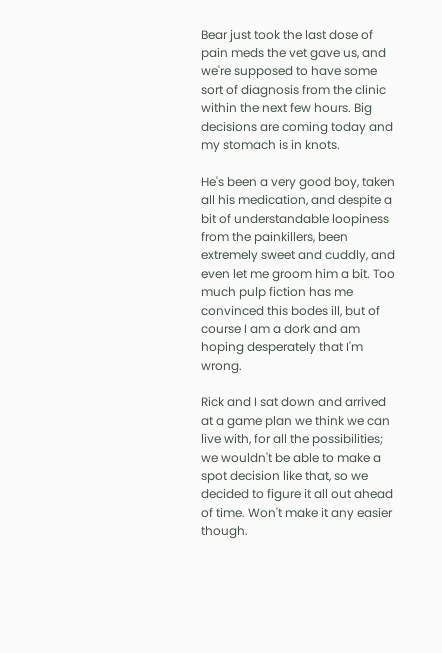Bear just took the last dose of pain meds the vet gave us, and we're supposed to have some sort of diagnosis from the clinic within the next few hours. Big decisions are coming today and my stomach is in knots.

He's been a very good boy, taken all his medication, and despite a bit of understandable loopiness from the painkillers, been extremely sweet and cuddly, and even let me groom him a bit. Too much pulp fiction has me convinced this bodes ill, but of course I am a dork and am hoping desperately that I'm wrong.

Rick and I sat down and arrived at a game plan we think we can live with, for all the possibilities; we wouldn't be able to make a spot decision like that, so we decided to figure it all out ahead of time. Won't make it any easier though.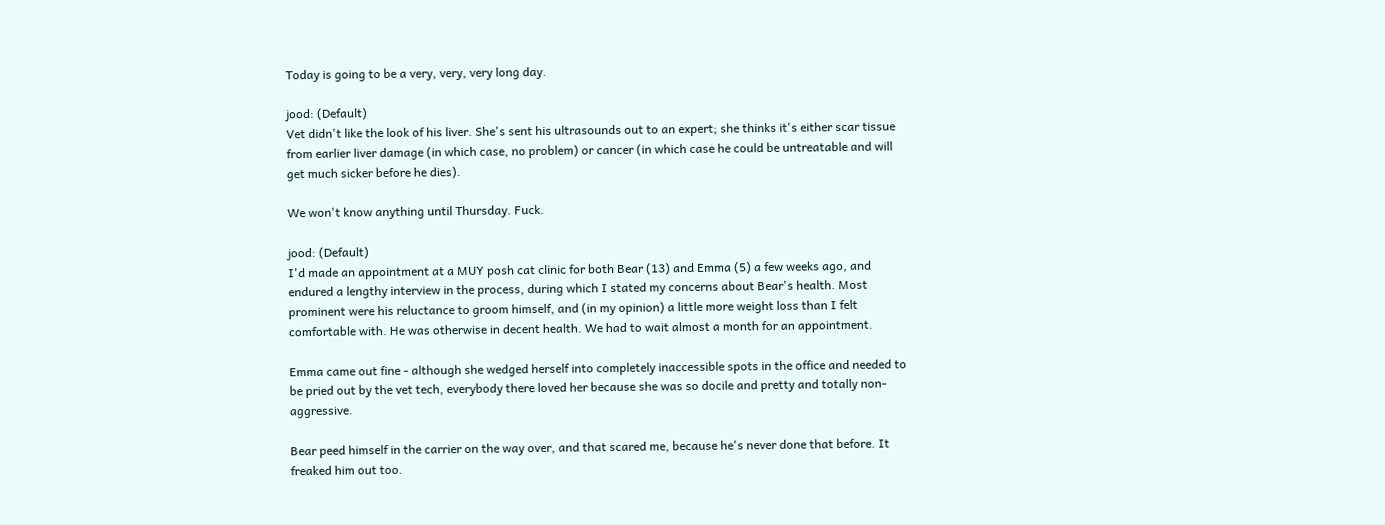Today is going to be a very, very, very long day.

jood: (Default)
Vet didn't like the look of his liver. She's sent his ultrasounds out to an expert; she thinks it's either scar tissue from earlier liver damage (in which case, no problem) or cancer (in which case he could be untreatable and will get much sicker before he dies).

We won't know anything until Thursday. Fuck.

jood: (Default)
I'd made an appointment at a MUY posh cat clinic for both Bear (13) and Emma (5) a few weeks ago, and endured a lengthy interview in the process, during which I stated my concerns about Bear's health. Most prominent were his reluctance to groom himself, and (in my opinion) a little more weight loss than I felt comfortable with. He was otherwise in decent health. We had to wait almost a month for an appointment.

Emma came out fine - although she wedged herself into completely inaccessible spots in the office and needed to be pried out by the vet tech, everybody there loved her because she was so docile and pretty and totally non-aggressive.

Bear peed himself in the carrier on the way over, and that scared me, because he's never done that before. It freaked him out too.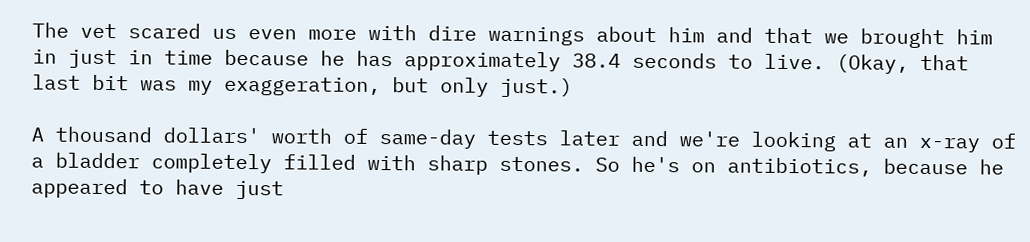The vet scared us even more with dire warnings about him and that we brought him in just in time because he has approximately 38.4 seconds to live. (Okay, that last bit was my exaggeration, but only just.)

A thousand dollars' worth of same-day tests later and we're looking at an x-ray of a bladder completely filled with sharp stones. So he's on antibiotics, because he appeared to have just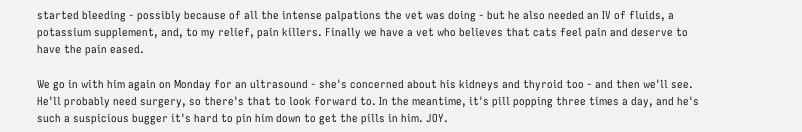started bleeding - possibly because of all the intense palpations the vet was doing - but he also needed an IV of fluids, a potassium supplement, and, to my relief, pain killers. Finally we have a vet who believes that cats feel pain and deserve to have the pain eased.

We go in with him again on Monday for an ultrasound - she's concerned about his kidneys and thyroid too - and then we'll see. He'll probably need surgery, so there's that to look forward to. In the meantime, it's pill popping three times a day, and he's such a suspicious bugger it's hard to pin him down to get the pills in him. JOY.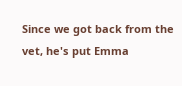Since we got back from the vet, he's put Emma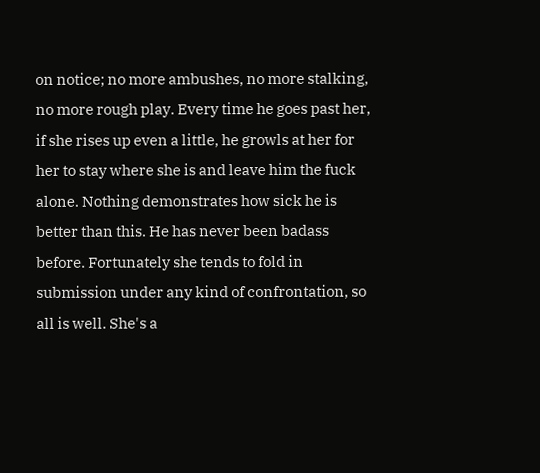on notice; no more ambushes, no more stalking, no more rough play. Every time he goes past her, if she rises up even a little, he growls at her for her to stay where she is and leave him the fuck alone. Nothing demonstrates how sick he is better than this. He has never been badass before. Fortunately she tends to fold in submission under any kind of confrontation, so all is well. She's a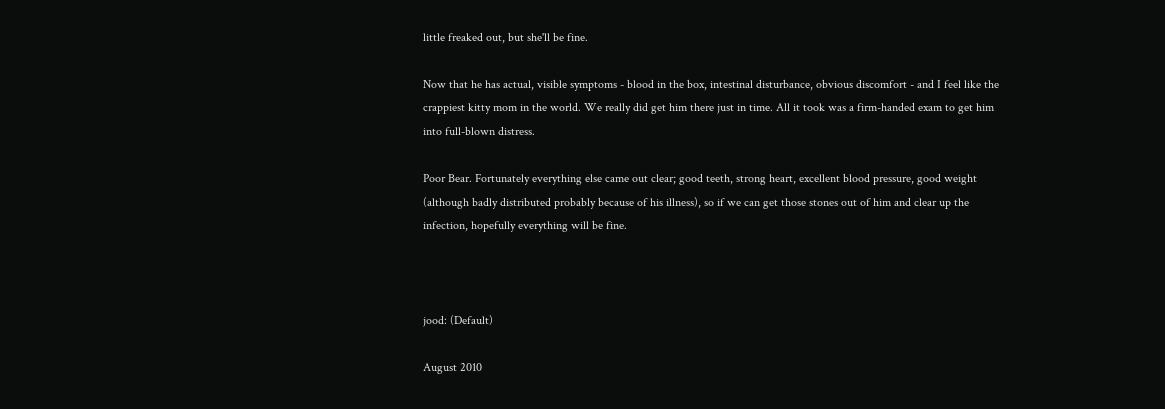little freaked out, but she'll be fine.

Now that he has actual, visible symptoms - blood in the box, intestinal disturbance, obvious discomfort - and I feel like the crappiest kitty mom in the world. We really did get him there just in time. All it took was a firm-handed exam to get him into full-blown distress.

Poor Bear. Fortunately everything else came out clear; good teeth, strong heart, excellent blood pressure, good weight (although badly distributed probably because of his illness), so if we can get those stones out of him and clear up the infection, hopefully everything will be fine.



jood: (Default)

August 2010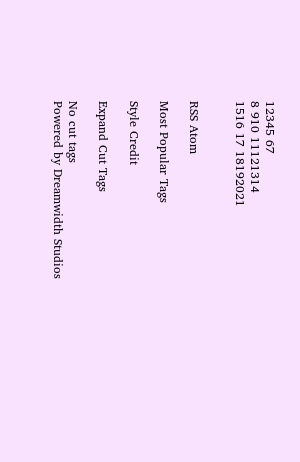12345 67
8 910 11121314
1516 17 18192021


RSS Atom

Most Popular Tags

Style Credit

Expand Cut Tags

No cut tags
Powered by Dreamwidth Studios